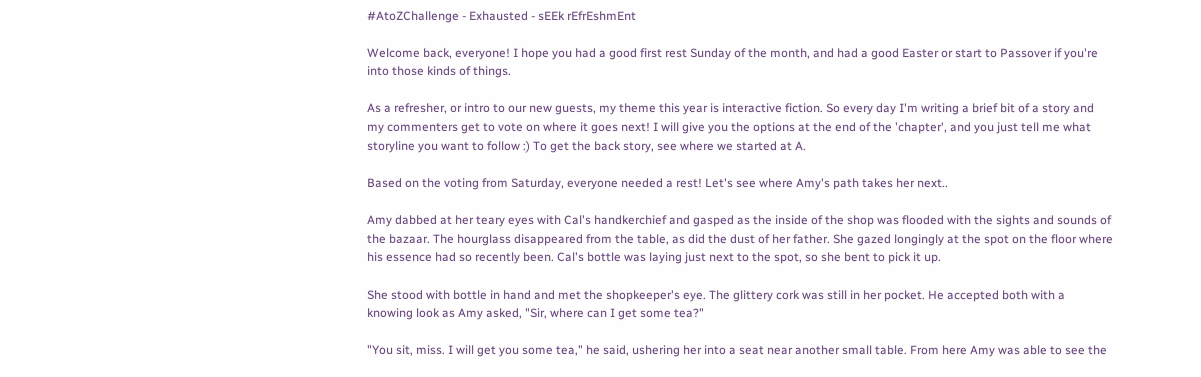#AtoZChallenge - Exhausted - sEEk rEfrEshmEnt

Welcome back, everyone! I hope you had a good first rest Sunday of the month, and had a good Easter or start to Passover if you're into those kinds of things.

As a refresher, or intro to our new guests, my theme this year is interactive fiction. So every day I'm writing a brief bit of a story and my commenters get to vote on where it goes next! I will give you the options at the end of the 'chapter', and you just tell me what storyline you want to follow :) To get the back story, see where we started at A.

Based on the voting from Saturday, everyone needed a rest! Let's see where Amy's path takes her next..

Amy dabbed at her teary eyes with Cal's handkerchief and gasped as the inside of the shop was flooded with the sights and sounds of the bazaar. The hourglass disappeared from the table, as did the dust of her father. She gazed longingly at the spot on the floor where his essence had so recently been. Cal's bottle was laying just next to the spot, so she bent to pick it up.

She stood with bottle in hand and met the shopkeeper's eye. The glittery cork was still in her pocket. He accepted both with a knowing look as Amy asked, "Sir, where can I get some tea?"

"You sit, miss. I will get you some tea," he said, ushering her into a seat near another small table. From here Amy was able to see the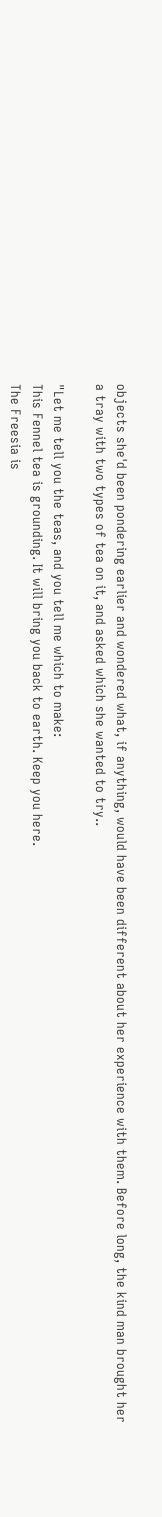objects she'd been pondering earlier and wondered what, if anything, would have been different about her experience with them. Before long, the kind man brought her a tray with two types of tea on it, and asked which she wanted to try..

"Let me tell you the teas, and you tell me which to make:
This Fennel tea is grounding. It will bring you back to earth. Keep you here.
The Freesia is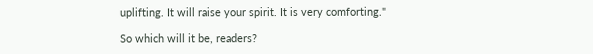uplifting. It will raise your spirit. It is very comforting."

So which will it be, readers?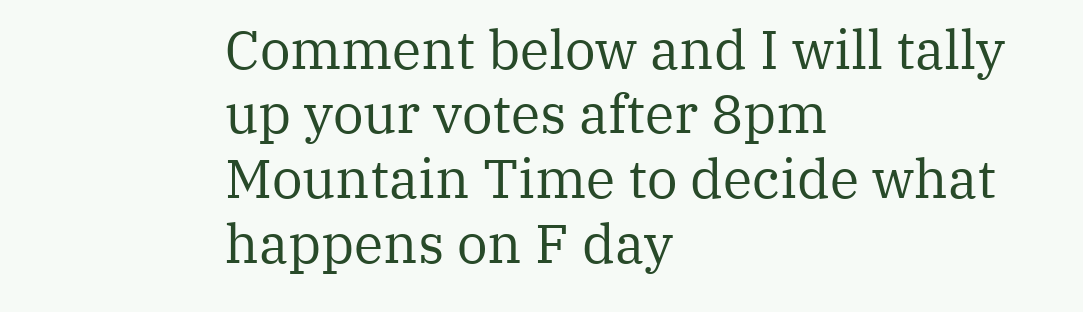Comment below and I will tally up your votes after 8pm Mountain Time to decide what happens on F day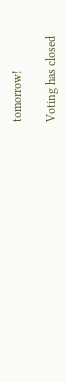tomorrow!

Voting has closed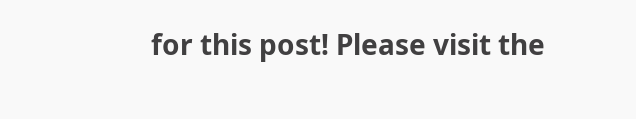for this post! Please visit the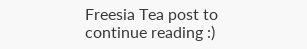Freesia Tea post to continue reading :)